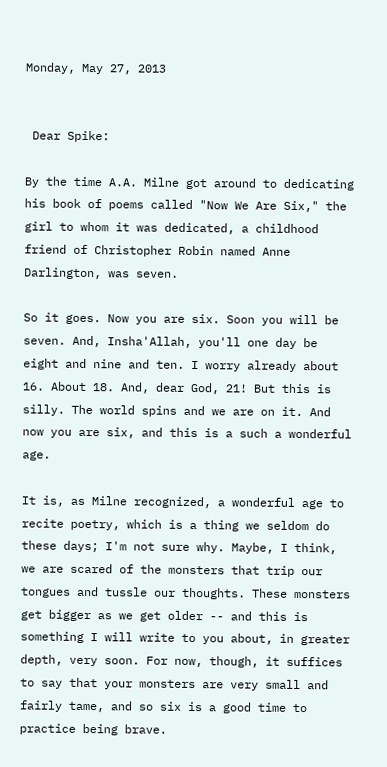Monday, May 27, 2013


 Dear Spike:

By the time A.A. Milne got around to dedicating his book of poems called "Now We Are Six," the girl to whom it was dedicated, a childhood friend of Christopher Robin named Anne Darlington, was seven.

So it goes. Now you are six. Soon you will be seven. And, Insha'Allah, you'll one day be eight and nine and ten. I worry already about 16. About 18. And, dear God, 21! But this is silly. The world spins and we are on it. And now you are six, and this is a such a wonderful age.

It is, as Milne recognized, a wonderful age to recite poetry, which is a thing we seldom do these days; I'm not sure why. Maybe, I think, we are scared of the monsters that trip our tongues and tussle our thoughts. These monsters get bigger as we get older -- and this is something I will write to you about, in greater depth, very soon. For now, though, it suffices to say that your monsters are very small and fairly tame, and so six is a good time to practice being brave.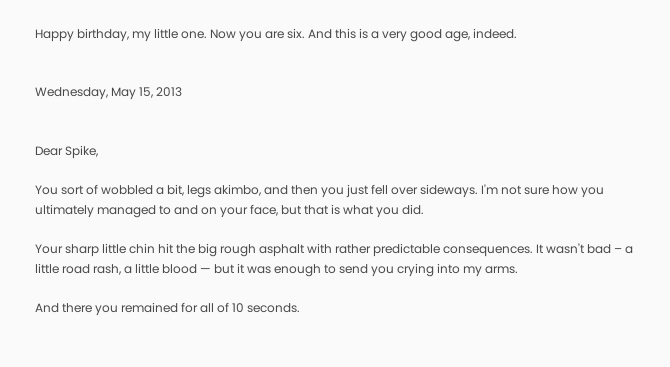Happy birthday, my little one. Now you are six. And this is a very good age, indeed.


Wednesday, May 15, 2013


Dear Spike,

You sort of wobbled a bit, legs akimbo, and then you just fell over sideways. I'm not sure how you ultimately managed to and on your face, but that is what you did.

Your sharp little chin hit the big rough asphalt with rather predictable consequences. It wasn't bad – a little road rash, a little blood — but it was enough to send you crying into my arms.

And there you remained for all of 10 seconds.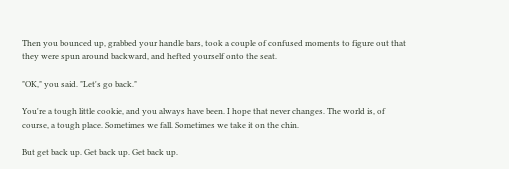Then you bounced up, grabbed your handle bars, took a couple of confused moments to figure out that they were spun around backward, and hefted yourself onto the seat.

"OK," you said. "Let's go back."

You're a tough little cookie, and you always have been. I hope that never changes. The world is, of course, a tough place. Sometimes we fall. Sometimes we take it on the chin.

But get back up. Get back up. Get back up.